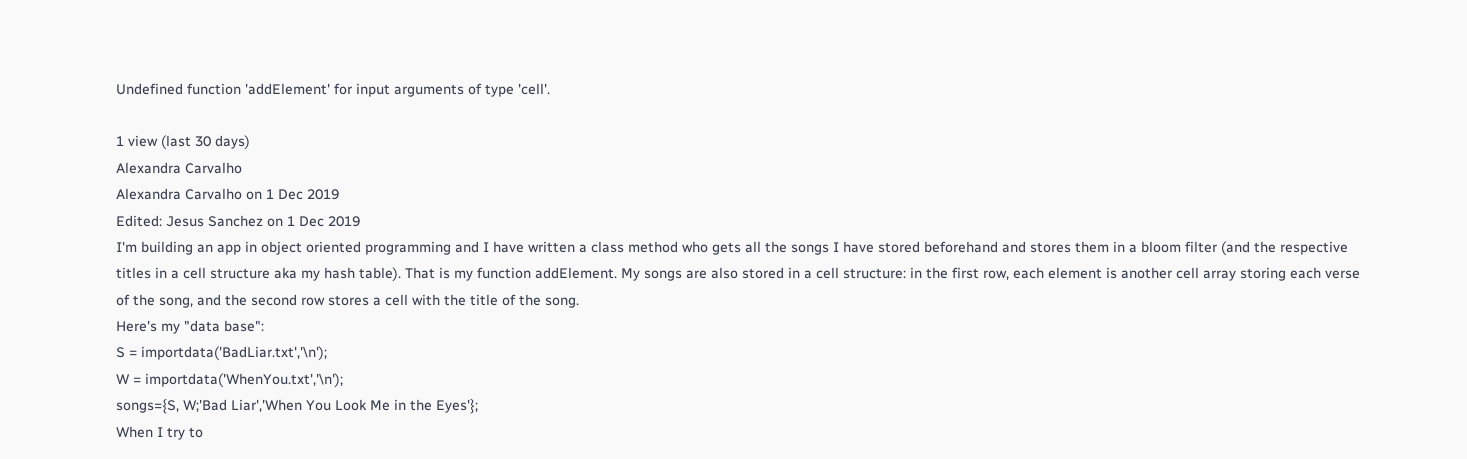Undefined function 'addElement' for input arguments of type 'cell'.

1 view (last 30 days)
Alexandra Carvalho
Alexandra Carvalho on 1 Dec 2019
Edited: Jesus Sanchez on 1 Dec 2019
I'm building an app in object oriented programming and I have written a class method who gets all the songs I have stored beforehand and stores them in a bloom filter (and the respective titles in a cell structure aka my hash table). That is my function addElement. My songs are also stored in a cell structure: in the first row, each element is another cell array storing each verse of the song, and the second row stores a cell with the title of the song.
Here's my "data base":
S = importdata('BadLiar.txt','\n');
W = importdata('WhenYou.txt','\n');
songs={S, W;'Bad Liar','When You Look Me in the Eyes'};
When I try to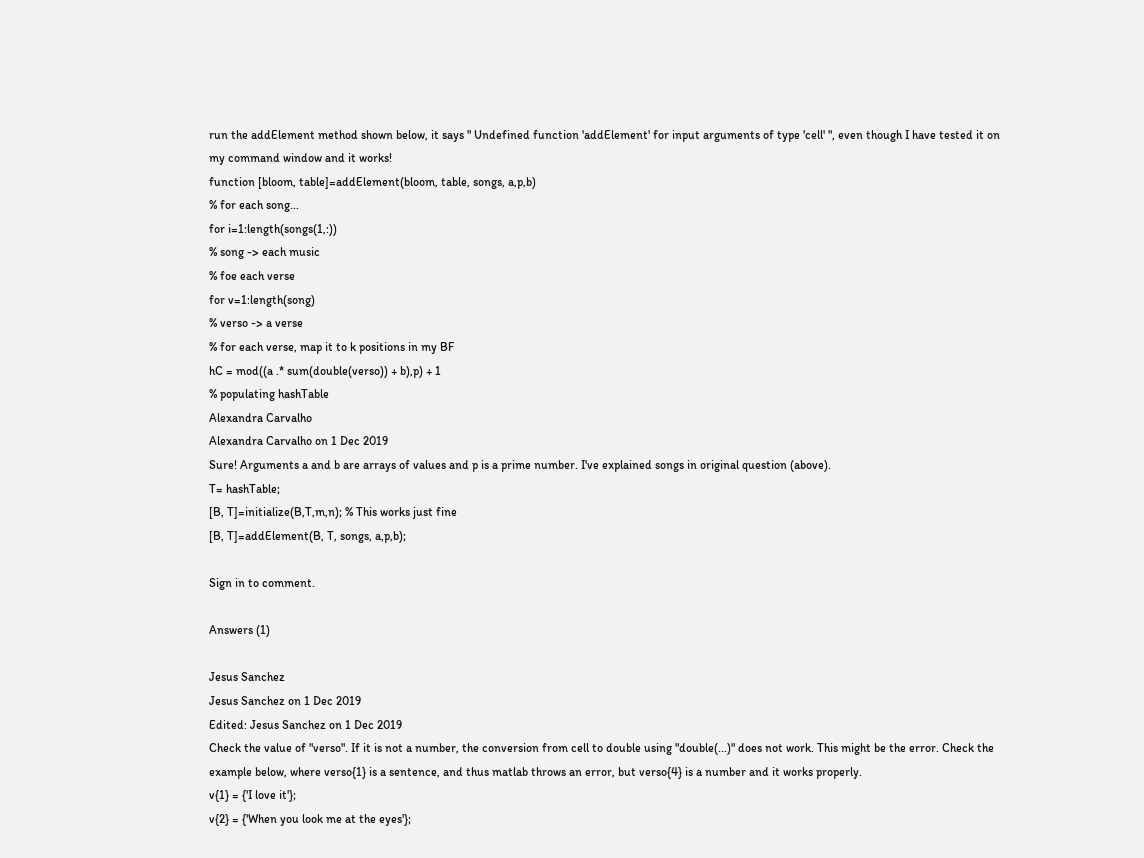run the addElement method shown below, it says " Undefined function 'addElement' for input arguments of type 'cell' ", even though I have tested it on my command window and it works!
function [bloom, table]=addElement(bloom, table, songs, a,p,b)
% for each song...
for i=1:length(songs(1,:))
% song -> each music
% foe each verse
for v=1:length(song)
% verso -> a verse
% for each verse, map it to k positions in my BF
hC = mod((a .* sum(double(verso)) + b),p) + 1
% populating hashTable
Alexandra Carvalho
Alexandra Carvalho on 1 Dec 2019
Sure! Arguments a and b are arrays of values and p is a prime number. I've explained songs in original question (above).
T= hashTable;
[B, T]=initialize(B,T,m,n); % This works just fine
[B, T]=addElement(B, T, songs, a,p,b);

Sign in to comment.

Answers (1)

Jesus Sanchez
Jesus Sanchez on 1 Dec 2019
Edited: Jesus Sanchez on 1 Dec 2019
Check the value of "verso". If it is not a number, the conversion from cell to double using "double(...)" does not work. This might be the error. Check the example below, where verso{1} is a sentence, and thus matlab throws an error, but verso{4} is a number and it works properly.
v{1} = {'I love it'};
v{2} = {'When you look me at the eyes'};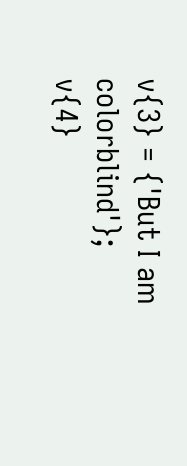v{3} = {'But I am colorblind'};
v{4}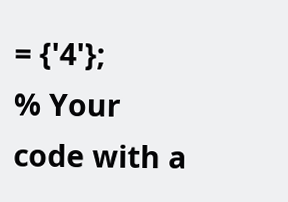= {'4'};
% Your code with a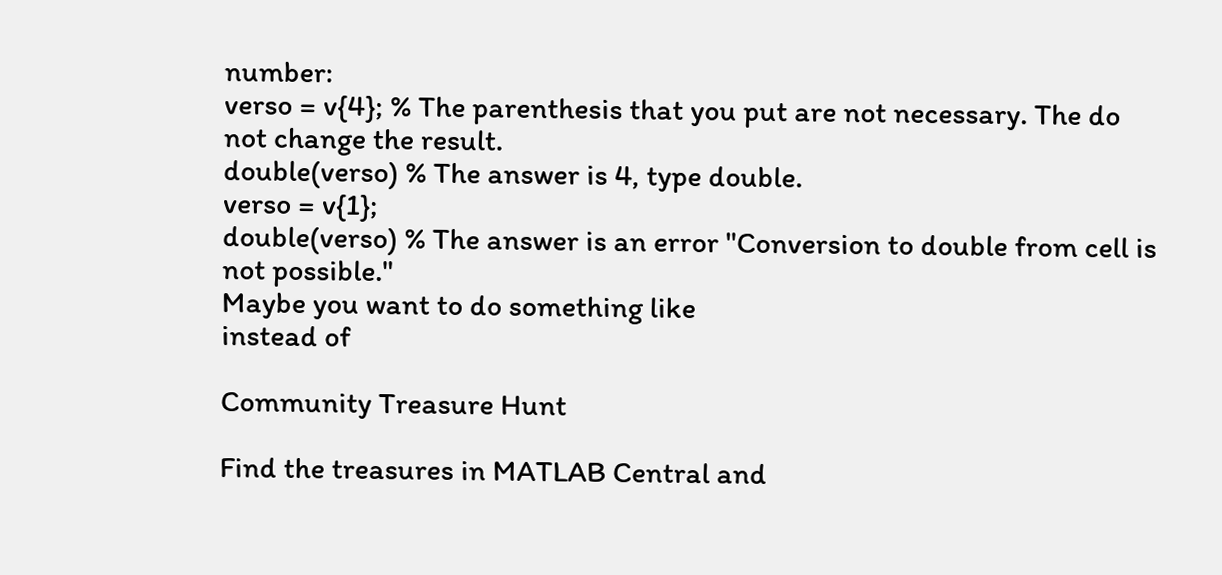number:
verso = v{4}; % The parenthesis that you put are not necessary. The do not change the result.
double(verso) % The answer is 4, type double.
verso = v{1};
double(verso) % The answer is an error "Conversion to double from cell is not possible."
Maybe you want to do something like
instead of

Community Treasure Hunt

Find the treasures in MATLAB Central and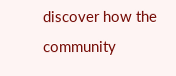discover how the community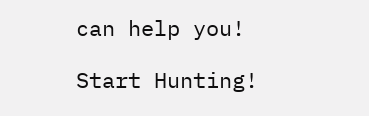can help you!

Start Hunting!